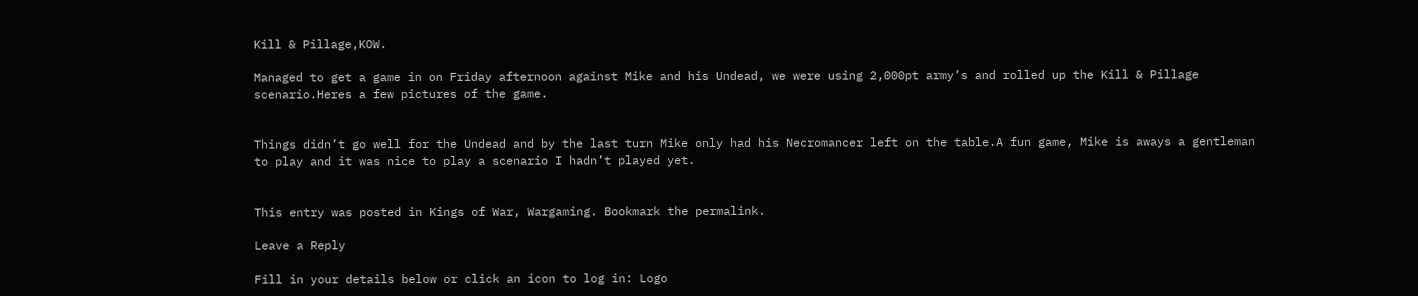Kill & Pillage,KOW.

Managed to get a game in on Friday afternoon against Mike and his Undead, we were using 2,000pt army’s and rolled up the Kill & Pillage scenario.Heres a few pictures of the game.


Things didn’t go well for the Undead and by the last turn Mike only had his Necromancer left on the table.A fun game, Mike is aways a gentleman to play and it was nice to play a scenario I hadn’t played yet.


This entry was posted in Kings of War, Wargaming. Bookmark the permalink.

Leave a Reply

Fill in your details below or click an icon to log in: Logo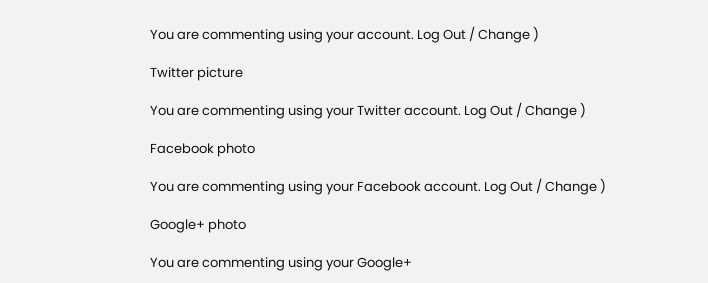You are commenting using your account. Log Out / Change )

Twitter picture

You are commenting using your Twitter account. Log Out / Change )

Facebook photo

You are commenting using your Facebook account. Log Out / Change )

Google+ photo

You are commenting using your Google+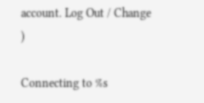account. Log Out / Change )

Connecting to %s